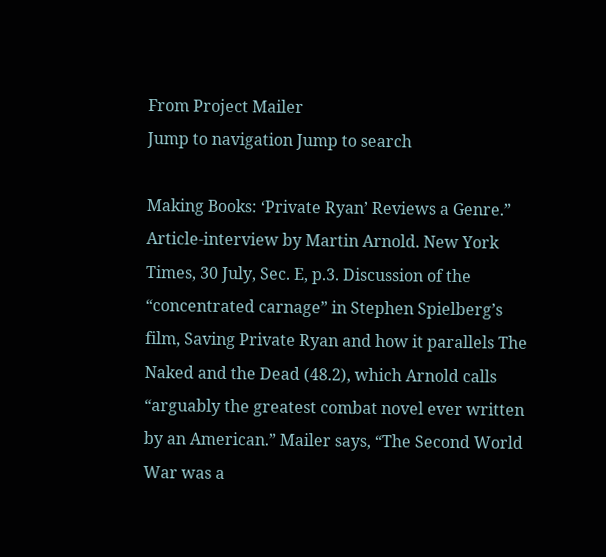From Project Mailer
Jump to navigation Jump to search

Making Books: ‘Private Ryan’ Reviews a Genre.” Article-interview by Martin Arnold. New York Times, 30 July, Sec. E, p.3. Discussion of the “concentrated carnage” in Stephen Spielberg’s film, Saving Private Ryan and how it parallels The Naked and the Dead (48.2), which Arnold calls “arguably the greatest combat novel ever written by an American.” Mailer says, “The Second World War was a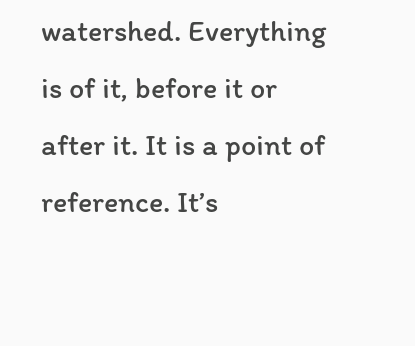watershed. Everything is of it, before it or after it. It is a point of reference. It’s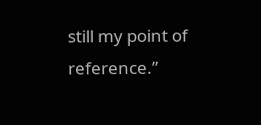still my point of reference.”